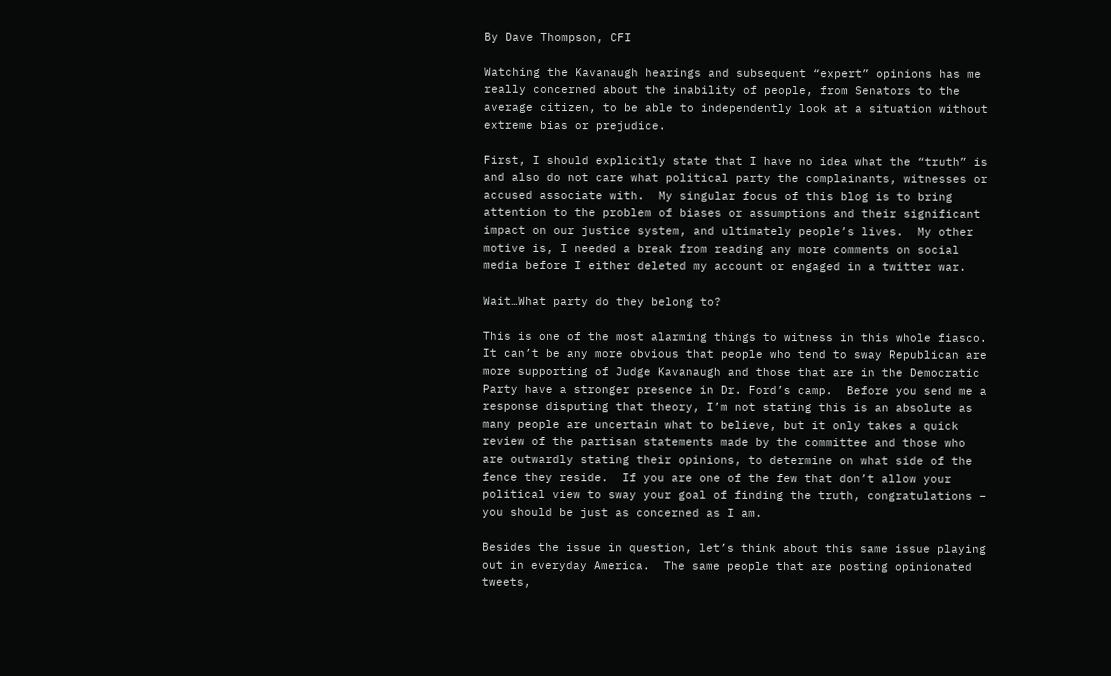By Dave Thompson, CFI

Watching the Kavanaugh hearings and subsequent “expert” opinions has me really concerned about the inability of people, from Senators to the average citizen, to be able to independently look at a situation without extreme bias or prejudice.

First, I should explicitly state that I have no idea what the “truth” is and also do not care what political party the complainants, witnesses or accused associate with.  My singular focus of this blog is to bring attention to the problem of biases or assumptions and their significant impact on our justice system, and ultimately people’s lives.  My other motive is, I needed a break from reading any more comments on social media before I either deleted my account or engaged in a twitter war.

Wait…What party do they belong to?

This is one of the most alarming things to witness in this whole fiasco.  It can’t be any more obvious that people who tend to sway Republican are more supporting of Judge Kavanaugh and those that are in the Democratic Party have a stronger presence in Dr. Ford’s camp.  Before you send me a response disputing that theory, I’m not stating this is an absolute as many people are uncertain what to believe, but it only takes a quick review of the partisan statements made by the committee and those who are outwardly stating their opinions, to determine on what side of the fence they reside.  If you are one of the few that don’t allow your political view to sway your goal of finding the truth, congratulations – you should be just as concerned as I am.

Besides the issue in question, let’s think about this same issue playing out in everyday America.  The same people that are posting opinionated tweets,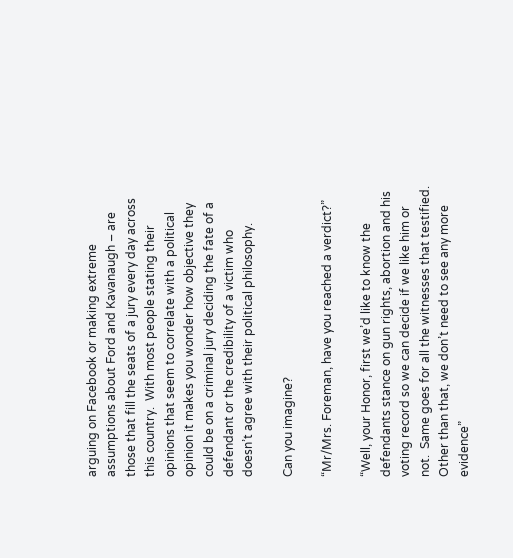arguing on Facebook or making extreme assumptions about Ford and Kavanaugh – are those that fill the seats of a jury every day across this country.  With most people stating their opinions that seem to correlate with a political opinion it makes you wonder how objective they could be on a criminal jury deciding the fate of a defendant or the credibility of a victim who doesn’t agree with their political philosophy.

Can you imagine?

“Mr/Mrs. Foreman, have you reached a verdict?”

“Well, your Honor, first we’d like to know the defendants stance on gun rights, abortion and his voting record so we can decide if we like him or not.  Same goes for all the witnesses that testified.  Other than that, we don’t need to see any more evidence”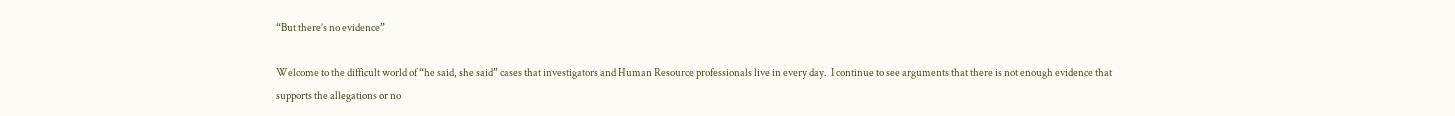“But there’s no evidence”

Welcome to the difficult world of “he said, she said” cases that investigators and Human Resource professionals live in every day.  I continue to see arguments that there is not enough evidence that supports the allegations or no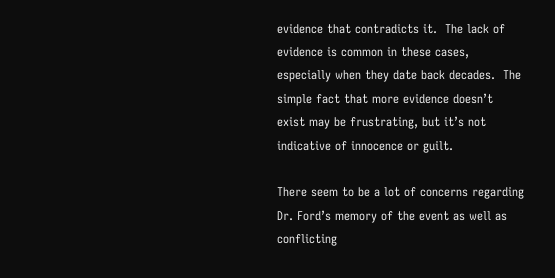evidence that contradicts it.  The lack of evidence is common in these cases, especially when they date back decades.  The simple fact that more evidence doesn’t exist may be frustrating, but it’s not indicative of innocence or guilt.

There seem to be a lot of concerns regarding Dr. Ford’s memory of the event as well as conflicting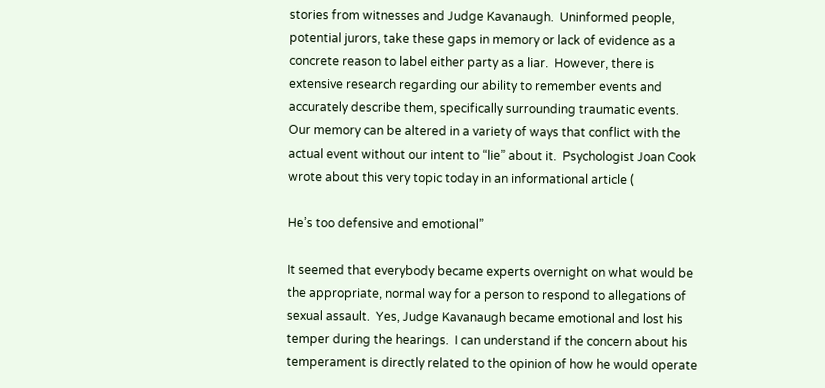stories from witnesses and Judge Kavanaugh.  Uninformed people, potential jurors, take these gaps in memory or lack of evidence as a concrete reason to label either party as a liar.  However, there is extensive research regarding our ability to remember events and accurately describe them, specifically surrounding traumatic events.  Our memory can be altered in a variety of ways that conflict with the actual event without our intent to “lie” about it.  Psychologist Joan Cook wrote about this very topic today in an informational article (

He’s too defensive and emotional”

It seemed that everybody became experts overnight on what would be the appropriate, normal way for a person to respond to allegations of sexual assault.  Yes, Judge Kavanaugh became emotional and lost his temper during the hearings.  I can understand if the concern about his temperament is directly related to the opinion of how he would operate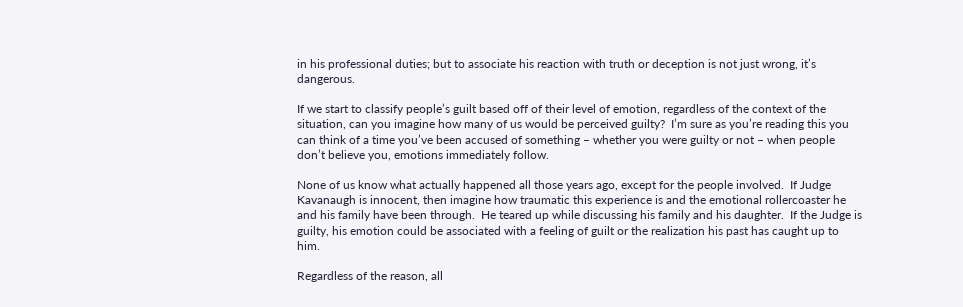in his professional duties; but to associate his reaction with truth or deception is not just wrong, it’s dangerous.

If we start to classify people’s guilt based off of their level of emotion, regardless of the context of the situation, can you imagine how many of us would be perceived guilty?  I’m sure as you’re reading this you can think of a time you’ve been accused of something – whether you were guilty or not – when people don’t believe you, emotions immediately follow.

None of us know what actually happened all those years ago, except for the people involved.  If Judge Kavanaugh is innocent, then imagine how traumatic this experience is and the emotional rollercoaster he and his family have been through.  He teared up while discussing his family and his daughter.  If the Judge is guilty, his emotion could be associated with a feeling of guilt or the realization his past has caught up to him.

Regardless of the reason, all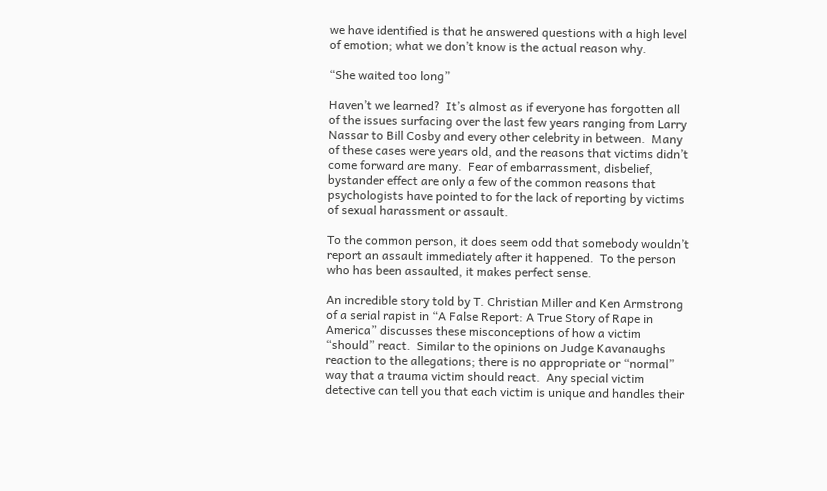we have identified is that he answered questions with a high level of emotion; what we don’t know is the actual reason why.

“She waited too long”

Haven’t we learned?  It’s almost as if everyone has forgotten all of the issues surfacing over the last few years ranging from Larry Nassar to Bill Cosby and every other celebrity in between.  Many of these cases were years old, and the reasons that victims didn’t come forward are many.  Fear of embarrassment, disbelief, bystander effect are only a few of the common reasons that psychologists have pointed to for the lack of reporting by victims of sexual harassment or assault.

To the common person, it does seem odd that somebody wouldn’t report an assault immediately after it happened.  To the person who has been assaulted, it makes perfect sense.

An incredible story told by T. Christian Miller and Ken Armstrong of a serial rapist in “A False Report: A True Story of Rape in America” discusses these misconceptions of how a victim “should” react.  Similar to the opinions on Judge Kavanaughs reaction to the allegations; there is no appropriate or “normal” way that a trauma victim should react.  Any special victim detective can tell you that each victim is unique and handles their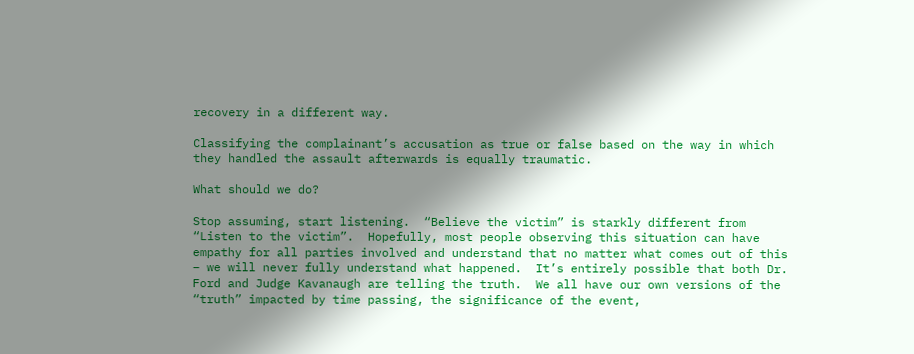recovery in a different way.

Classifying the complainant’s accusation as true or false based on the way in which they handled the assault afterwards is equally traumatic.

What should we do?

Stop assuming, start listening.  “Believe the victim” is starkly different from “Listen to the victim”.  Hopefully, most people observing this situation can have empathy for all parties involved and understand that no matter what comes out of this – we will never fully understand what happened.  It’s entirely possible that both Dr. Ford and Judge Kavanaugh are telling the truth.  We all have our own versions of the “truth” impacted by time passing, the significance of the event,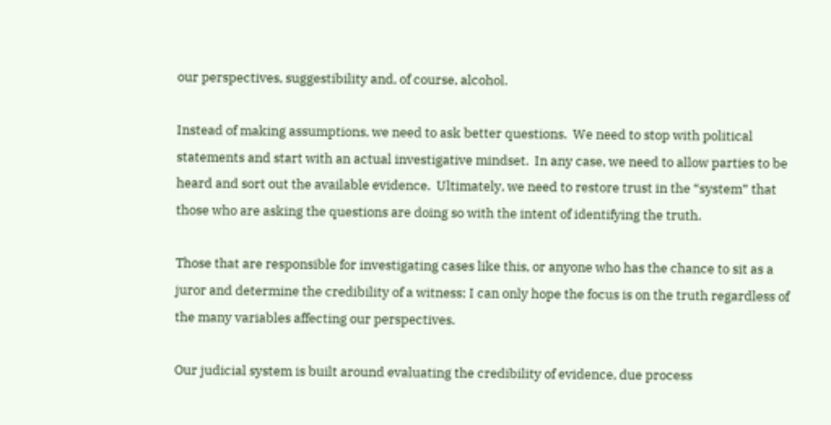our perspectives, suggestibility and, of course, alcohol.

Instead of making assumptions, we need to ask better questions.  We need to stop with political statements and start with an actual investigative mindset.  In any case, we need to allow parties to be heard and sort out the available evidence.  Ultimately, we need to restore trust in the “system” that those who are asking the questions are doing so with the intent of identifying the truth.

Those that are responsible for investigating cases like this, or anyone who has the chance to sit as a juror and determine the credibility of a witness; I can only hope the focus is on the truth regardless of the many variables affecting our perspectives.

Our judicial system is built around evaluating the credibility of evidence, due process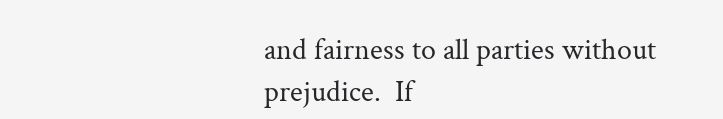and fairness to all parties without prejudice.  If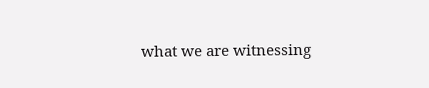what we are witnessing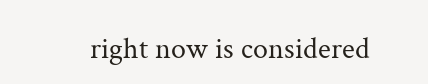right now is considered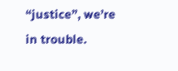“justice”, we’re in trouble.